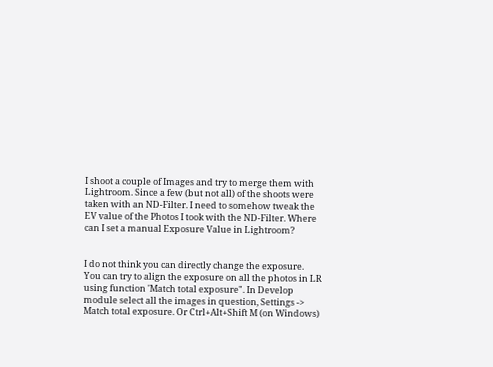I shoot a couple of Images and try to merge them with Lightroom. Since a few (but not all) of the shoots were taken with an ND-Filter. I need to somehow tweak the EV value of the Photos I took with the ND-Filter. Where can I set a manual Exposure Value in Lightroom?


I do not think you can directly change the exposure.
You can try to align the exposure on all the photos in LR using function 'Match total exposure". In Develop module select all the images in question, Settings -> Match total exposure. Or Ctrl+Alt+Shift M (on Windows)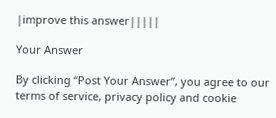|improve this answer|||||

Your Answer

By clicking “Post Your Answer”, you agree to our terms of service, privacy policy and cookie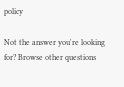policy

Not the answer you're looking for? Browse other questions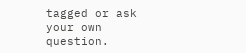tagged or ask your own question.